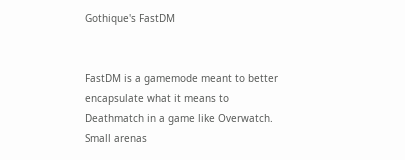Gothique's FastDM


FastDM is a gamemode meant to better encapsulate what it means to Deathmatch in a game like Overwatch. Small arenas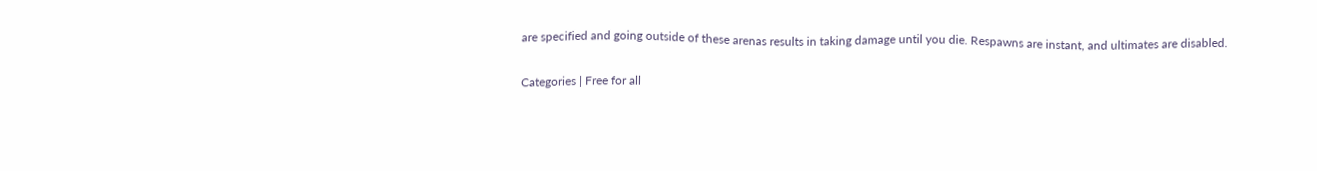are specified and going outside of these arenas results in taking damage until you die. Respawns are instant, and ultimates are disabled.

Categories | Free for all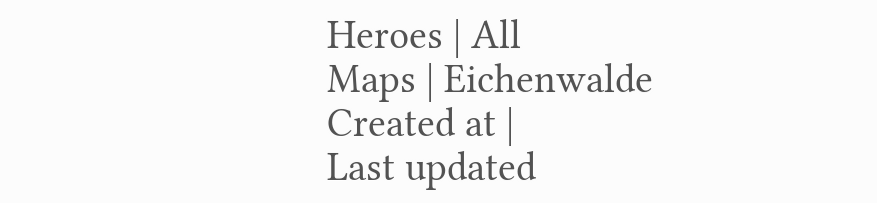Heroes | All
Maps | Eichenwalde
Created at |
Last updated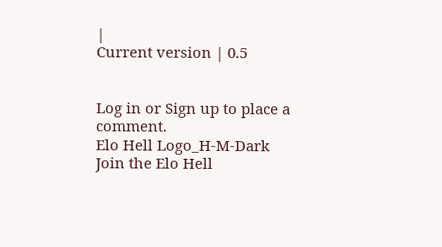|
Current version | 0.5


Log in or Sign up to place a comment.
Elo Hell Logo_H-M-Dark
Join the Elo Hell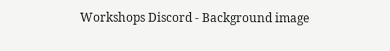Workshops Discord - Background image